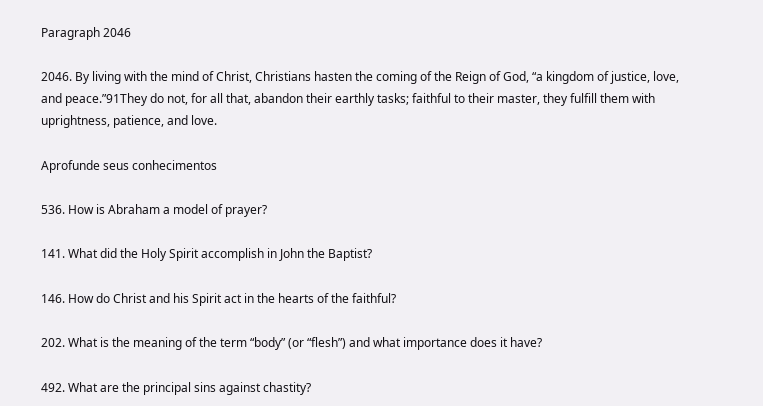Paragraph 2046

2046. By living with the mind of Christ, Christians hasten the coming of the Reign of God, “a kingdom of justice, love, and peace.”91They do not, for all that, abandon their earthly tasks; faithful to their master, they fulfill them with uprightness, patience, and love.

Aprofunde seus conhecimentos

536. How is Abraham a model of prayer?

141. What did the Holy Spirit accomplish in John the Baptist?

146. How do Christ and his Spirit act in the hearts of the faithful?

202. What is the meaning of the term “body” (or “flesh”) and what importance does it have?

492. What are the principal sins against chastity?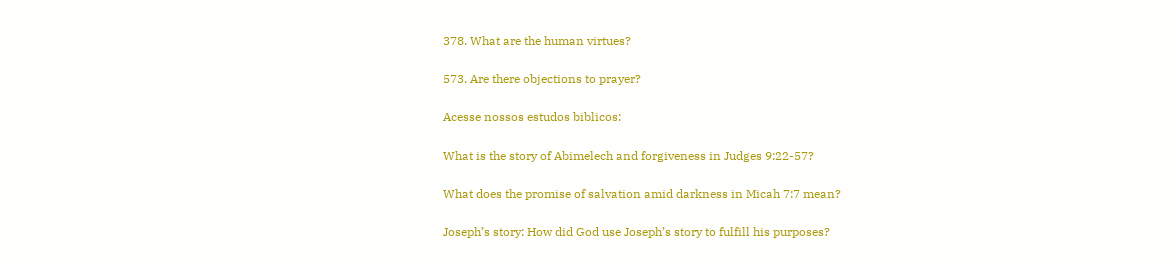378. What are the human virtues?

573. Are there objections to prayer?

Acesse nossos estudos biblicos:

What is the story of Abimelech and forgiveness in Judges 9:22-57?

What does the promise of salvation amid darkness in Micah 7:7 mean?

Joseph’s story: How did God use Joseph’s story to fulfill his purposes?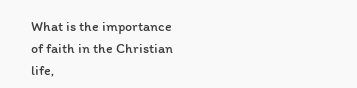What is the importance of faith in the Christian life,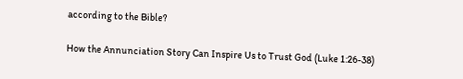according to the Bible?

How the Annunciation Story Can Inspire Us to Trust God (Luke 1:26-38)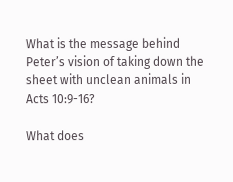What is the message behind Peter’s vision of taking down the sheet with unclean animals in Acts 10:9-16?

What does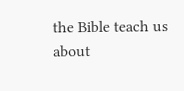the Bible teach us about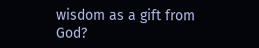wisdom as a gift from God?